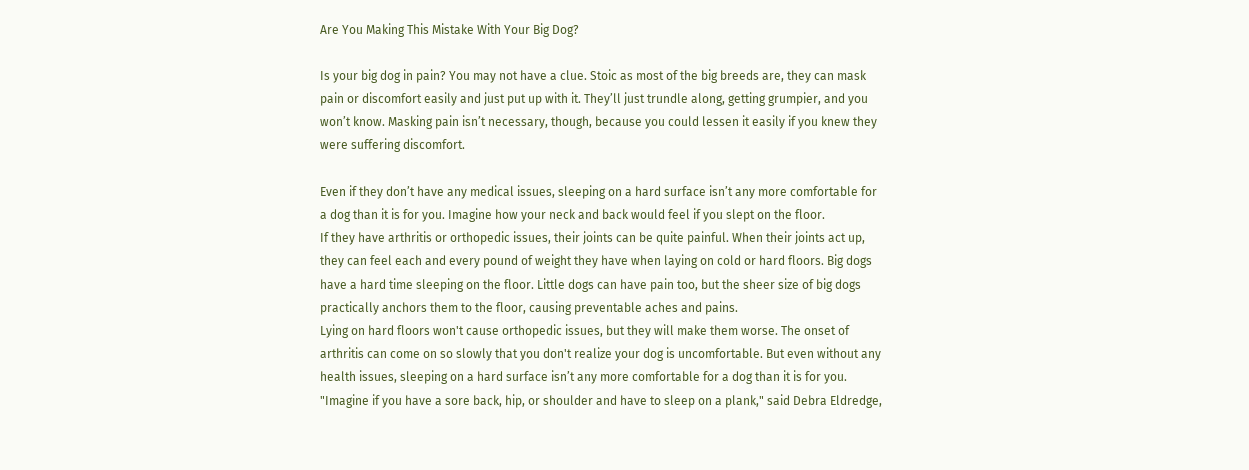Are You Making This Mistake With Your Big Dog?

Is your big dog in pain? You may not have a clue. Stoic as most of the big breeds are, they can mask pain or discomfort easily and just put up with it. They’ll just trundle along, getting grumpier, and you won’t know. Masking pain isn’t necessary, though, because you could lessen it easily if you knew they were suffering discomfort.

Even if they don’t have any medical issues, sleeping on a hard surface isn’t any more comfortable for a dog than it is for you. Imagine how your neck and back would feel if you slept on the floor.
If they have arthritis or orthopedic issues, their joints can be quite painful. When their joints act up, they can feel each and every pound of weight they have when laying on cold or hard floors. Big dogs have a hard time sleeping on the floor. Little dogs can have pain too, but the sheer size of big dogs practically anchors them to the floor, causing preventable aches and pains.
Lying on hard floors won't cause orthopedic issues, but they will make them worse. The onset of arthritis can come on so slowly that you don't realize your dog is uncomfortable. But even without any health issues, sleeping on a hard surface isn’t any more comfortable for a dog than it is for you.
"Imagine if you have a sore back, hip, or shoulder and have to sleep on a plank," said Debra Eldredge,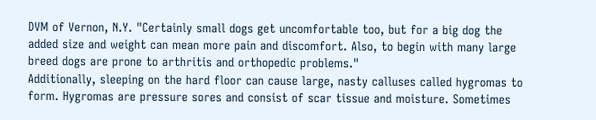DVM of Vernon, N.Y. "Certainly small dogs get uncomfortable too, but for a big dog the added size and weight can mean more pain and discomfort. Also, to begin with many large breed dogs are prone to arthritis and orthopedic problems."
Additionally, sleeping on the hard floor can cause large, nasty calluses called hygromas to form. Hygromas are pressure sores and consist of scar tissue and moisture. Sometimes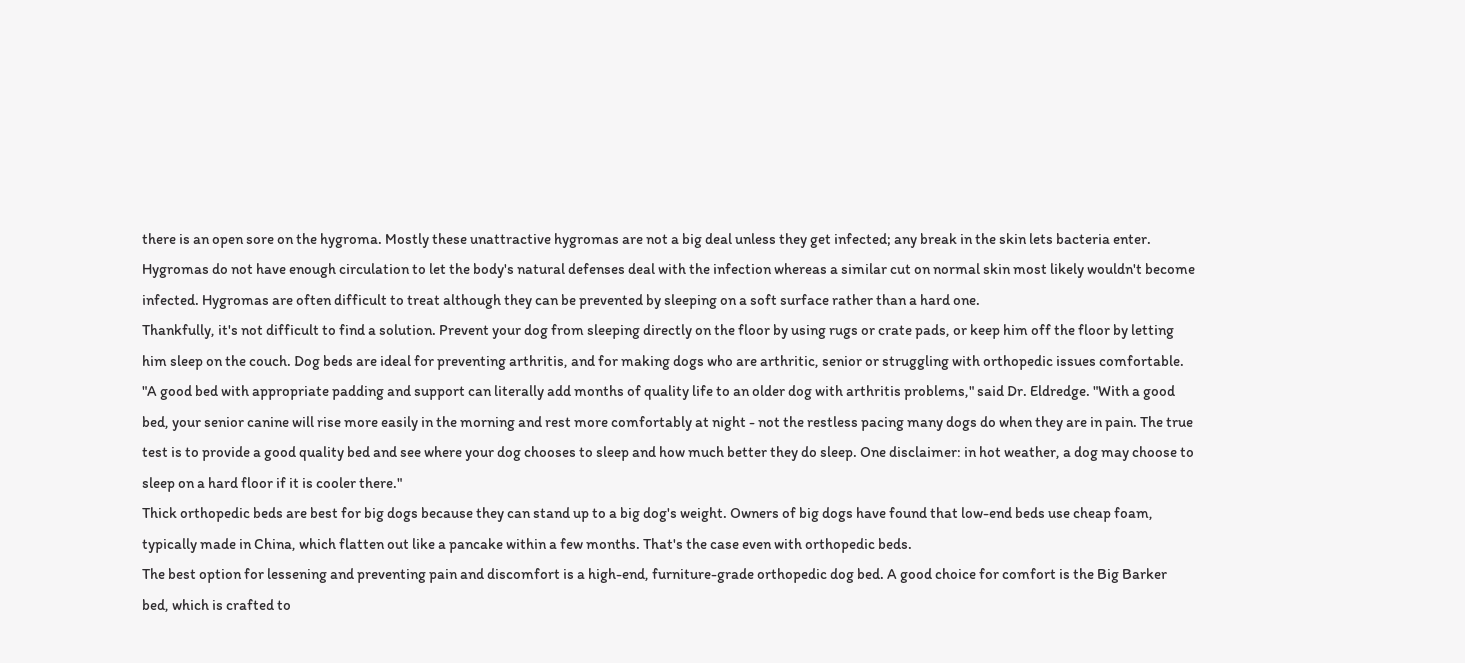there is an open sore on the hygroma. Mostly these unattractive hygromas are not a big deal unless they get infected; any break in the skin lets bacteria enter. Hygromas do not have enough circulation to let the body's natural defenses deal with the infection whereas a similar cut on normal skin most likely wouldn't become infected. Hygromas are often difficult to treat although they can be prevented by sleeping on a soft surface rather than a hard one.
Thankfully, it's not difficult to find a solution. Prevent your dog from sleeping directly on the floor by using rugs or crate pads, or keep him off the floor by letting him sleep on the couch. Dog beds are ideal for preventing arthritis, and for making dogs who are arthritic, senior or struggling with orthopedic issues comfortable.
"A good bed with appropriate padding and support can literally add months of quality life to an older dog with arthritis problems," said Dr. Eldredge. "With a good bed, your senior canine will rise more easily in the morning and rest more comfortably at night - not the restless pacing many dogs do when they are in pain. The true test is to provide a good quality bed and see where your dog chooses to sleep and how much better they do sleep. One disclaimer: in hot weather, a dog may choose to sleep on a hard floor if it is cooler there."
Thick orthopedic beds are best for big dogs because they can stand up to a big dog's weight. Owners of big dogs have found that low-end beds use cheap foam, typically made in China, which flatten out like a pancake within a few months. That's the case even with orthopedic beds.
The best option for lessening and preventing pain and discomfort is a high-end, furniture-grade orthopedic dog bed. A good choice for comfort is the Big Barker bed, which is crafted to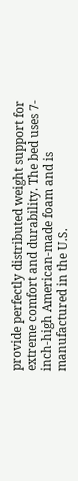provide perfectly distributed weight support for extreme comfort and durability. The bed uses 7-inch-high American-made foam and is manufactured in the U.S.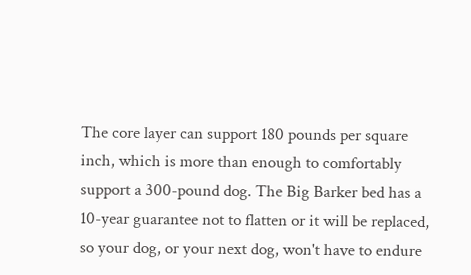The core layer can support 180 pounds per square inch, which is more than enough to comfortably support a 300-pound dog. The Big Barker bed has a 10-year guarantee not to flatten or it will be replaced, so your dog, or your next dog, won't have to endure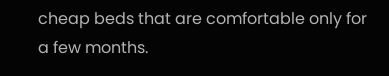cheap beds that are comfortable only for a few months.